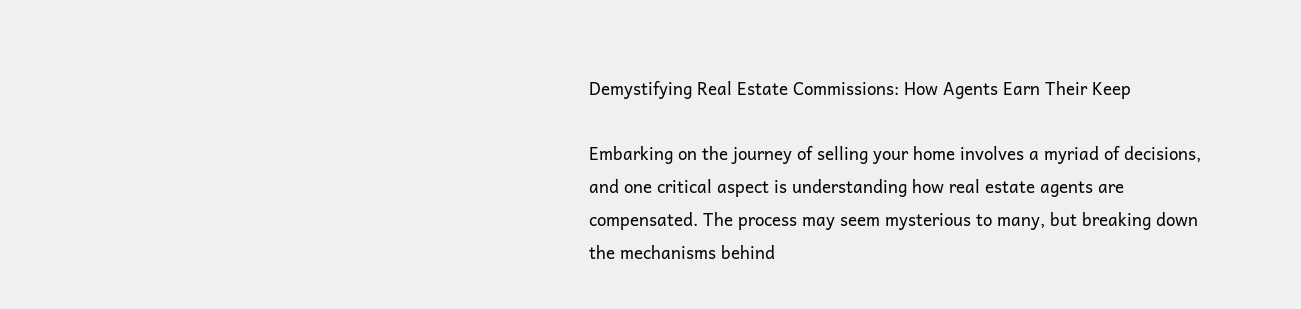Demystifying Real Estate Commissions: How Agents Earn Their Keep

Embarking on the journey of selling your home involves a myriad of decisions, and one critical aspect is understanding how real estate agents are compensated. The process may seem mysterious to many, but breaking down the mechanisms behind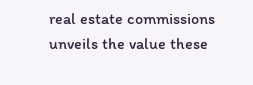real estate commissions unveils the value these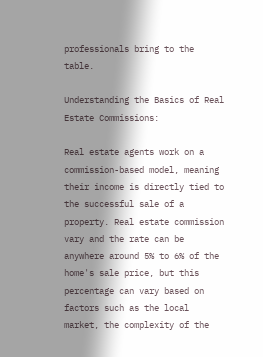professionals bring to the table.

Understanding the Basics of Real Estate Commissions:

Real estate agents work on a commission-based model, meaning their income is directly tied to the successful sale of a property. Real estate commission vary and the rate can be anywhere around 5% to 6% of the home's sale price, but this percentage can vary based on factors such as the local market, the complexity of the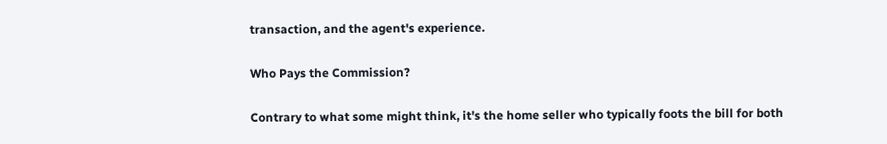transaction, and the agent's experience.

Who Pays the Commission?

Contrary to what some might think, it's the home seller who typically foots the bill for both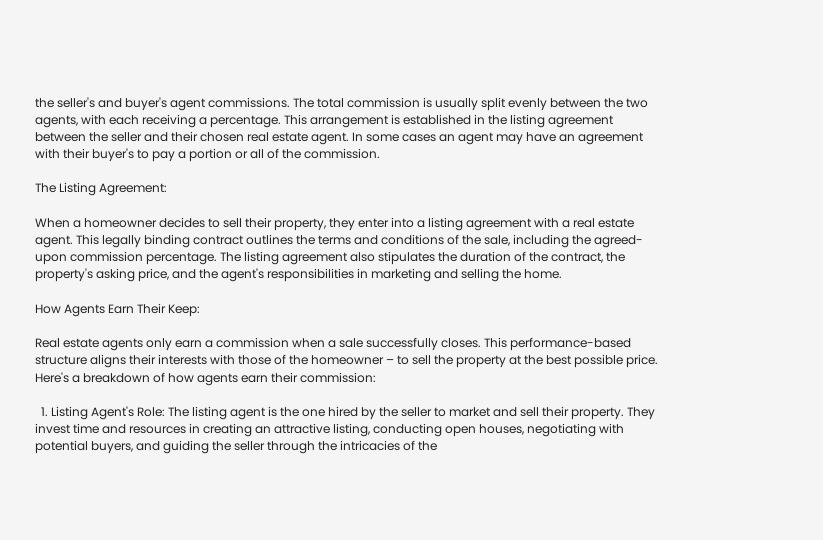the seller's and buyer's agent commissions. The total commission is usually split evenly between the two agents, with each receiving a percentage. This arrangement is established in the listing agreement between the seller and their chosen real estate agent. In some cases an agent may have an agreement with their buyer's to pay a portion or all of the commission.

The Listing Agreement:

When a homeowner decides to sell their property, they enter into a listing agreement with a real estate agent. This legally binding contract outlines the terms and conditions of the sale, including the agreed-upon commission percentage. The listing agreement also stipulates the duration of the contract, the property's asking price, and the agent's responsibilities in marketing and selling the home.

How Agents Earn Their Keep:

Real estate agents only earn a commission when a sale successfully closes. This performance-based structure aligns their interests with those of the homeowner – to sell the property at the best possible price. Here's a breakdown of how agents earn their commission:

  1. Listing Agent's Role: The listing agent is the one hired by the seller to market and sell their property. They invest time and resources in creating an attractive listing, conducting open houses, negotiating with potential buyers, and guiding the seller through the intricacies of the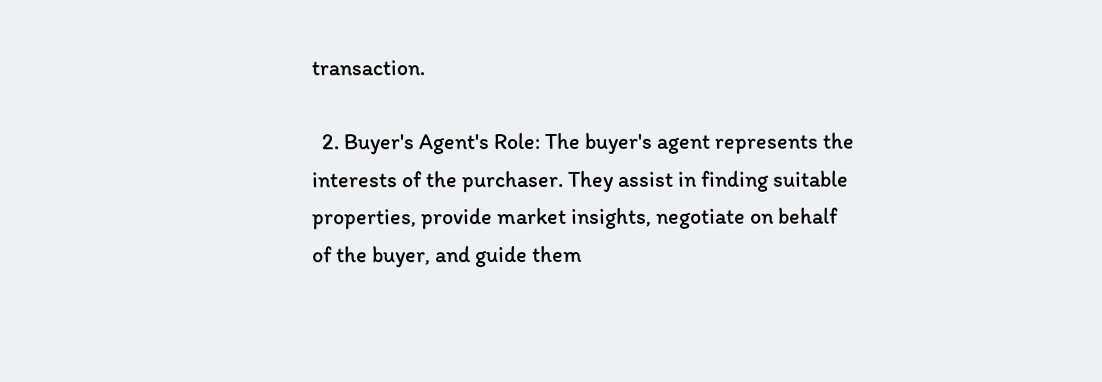transaction.

  2. Buyer's Agent's Role: The buyer's agent represents the interests of the purchaser. They assist in finding suitable properties, provide market insights, negotiate on behalf of the buyer, and guide them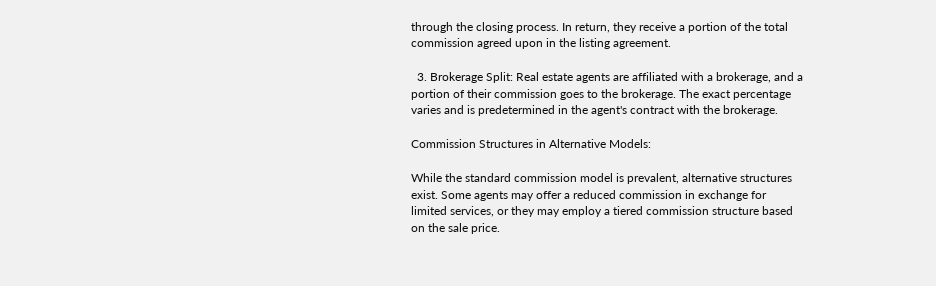through the closing process. In return, they receive a portion of the total commission agreed upon in the listing agreement.

  3. Brokerage Split: Real estate agents are affiliated with a brokerage, and a portion of their commission goes to the brokerage. The exact percentage varies and is predetermined in the agent's contract with the brokerage.

Commission Structures in Alternative Models:

While the standard commission model is prevalent, alternative structures exist. Some agents may offer a reduced commission in exchange for limited services, or they may employ a tiered commission structure based on the sale price.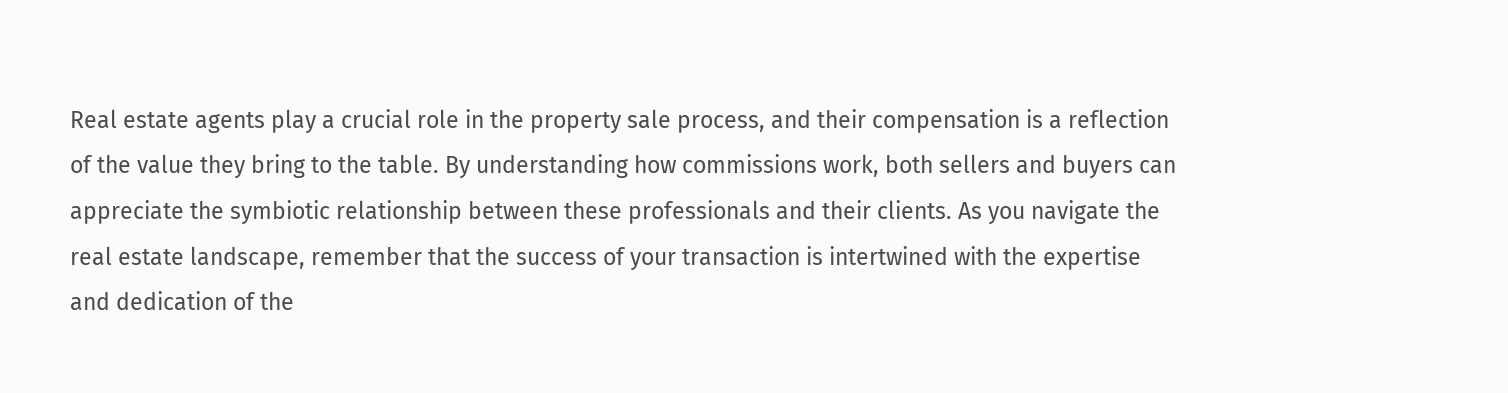Real estate agents play a crucial role in the property sale process, and their compensation is a reflection of the value they bring to the table. By understanding how commissions work, both sellers and buyers can appreciate the symbiotic relationship between these professionals and their clients. As you navigate the real estate landscape, remember that the success of your transaction is intertwined with the expertise and dedication of the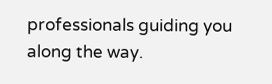professionals guiding you along the way.